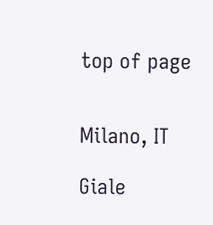top of page


Milano, IT

Giale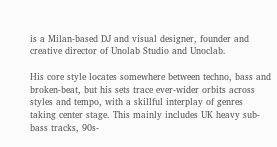is a Milan-based DJ and visual designer, founder and creative director of Unolab Studio and Unoclab.

His core style locates somewhere between techno, bass and broken-beat, but his sets trace ever-wider orbits across styles and tempo, with a skillful interplay of genres taking center stage. This mainly includes UK heavy sub-bass tracks, 90s-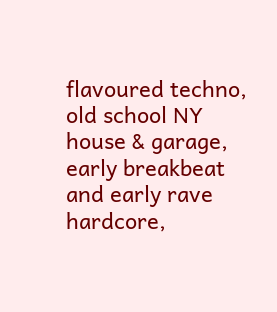flavoured techno, old school NY house & garage, early breakbeat and early rave hardcore,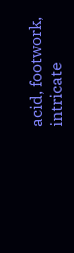acid, footwork, intricate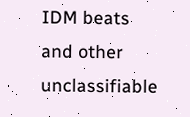IDM beats and other unclassifiable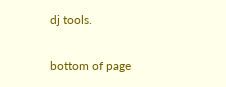dj tools.


bottom of page